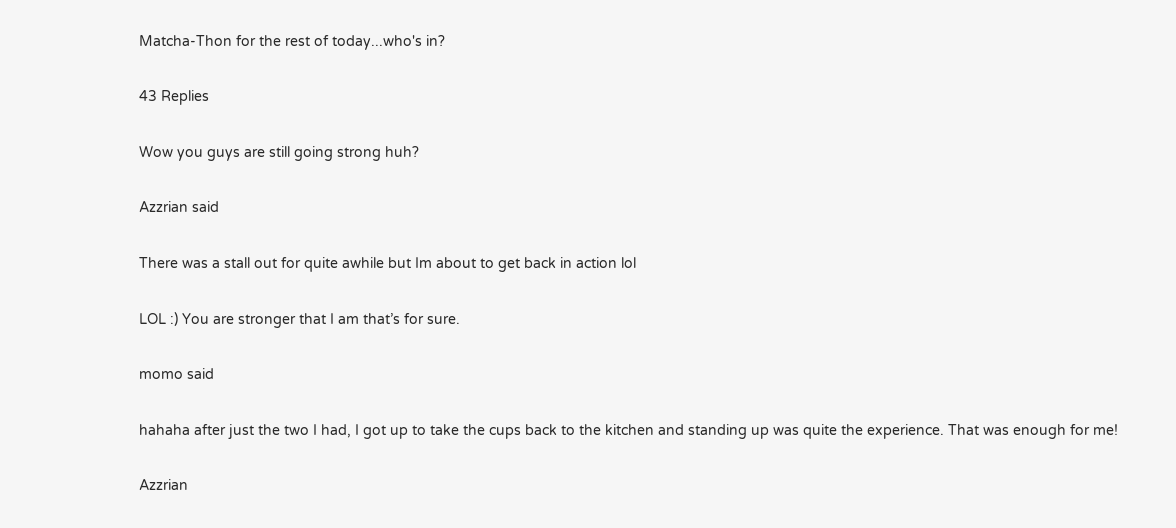Matcha-Thon for the rest of today...who's in?

43 Replies

Wow you guys are still going strong huh?

Azzrian said

There was a stall out for quite awhile but Im about to get back in action lol

LOL :) You are stronger that I am that’s for sure.

momo said

hahaha after just the two I had, I got up to take the cups back to the kitchen and standing up was quite the experience. That was enough for me!

Azzrian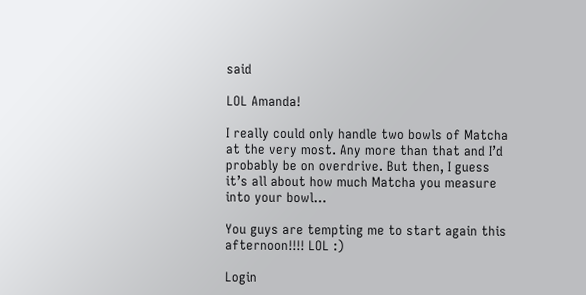said

LOL Amanda!

I really could only handle two bowls of Matcha at the very most. Any more than that and I’d probably be on overdrive. But then, I guess it’s all about how much Matcha you measure into your bowl…

You guys are tempting me to start again this afternoon!!!! LOL :)

Login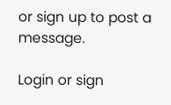or sign up to post a message.

Login or sign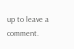up to leave a comment.